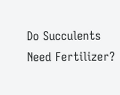Do Succulents Need Fertilizer?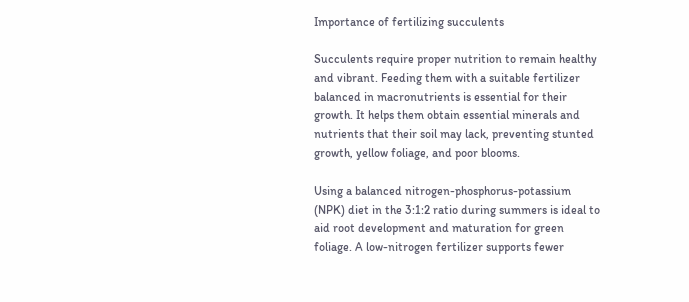Importance of fertilizing succulents

Succulents require proper nutrition to remain healthy and vibrant. Feeding them with a suitable fertilizer balanced in macronutrients is essential for their growth. It helps them obtain essential minerals and nutrients that their soil may lack, preventing stunted growth, yellow foliage, and poor blooms.

Using a balanced nitrogen-phosphorus-potassium (NPK) diet in the 3:1:2 ratio during summers is ideal to aid root development and maturation for green foliage. A low-nitrogen fertilizer supports fewer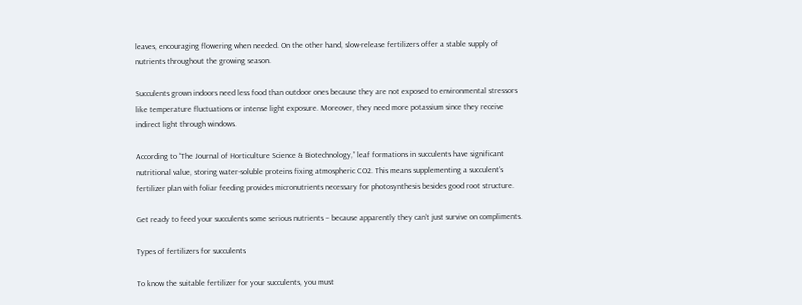leaves, encouraging flowering when needed. On the other hand, slow-release fertilizers offer a stable supply of nutrients throughout the growing season.

Succulents grown indoors need less food than outdoor ones because they are not exposed to environmental stressors like temperature fluctuations or intense light exposure. Moreover, they need more potassium since they receive indirect light through windows.

According to “The Journal of Horticulture Science & Biotechnology,” leaf formations in succulents have significant nutritional value, storing water-soluble proteins fixing atmospheric CO2. This means supplementing a succulent’s fertilizer plan with foliar feeding provides micronutrients necessary for photosynthesis besides good root structure.

Get ready to feed your succulents some serious nutrients – because apparently they can’t just survive on compliments.

Types of fertilizers for succulents

To know the suitable fertilizer for your succulents, you must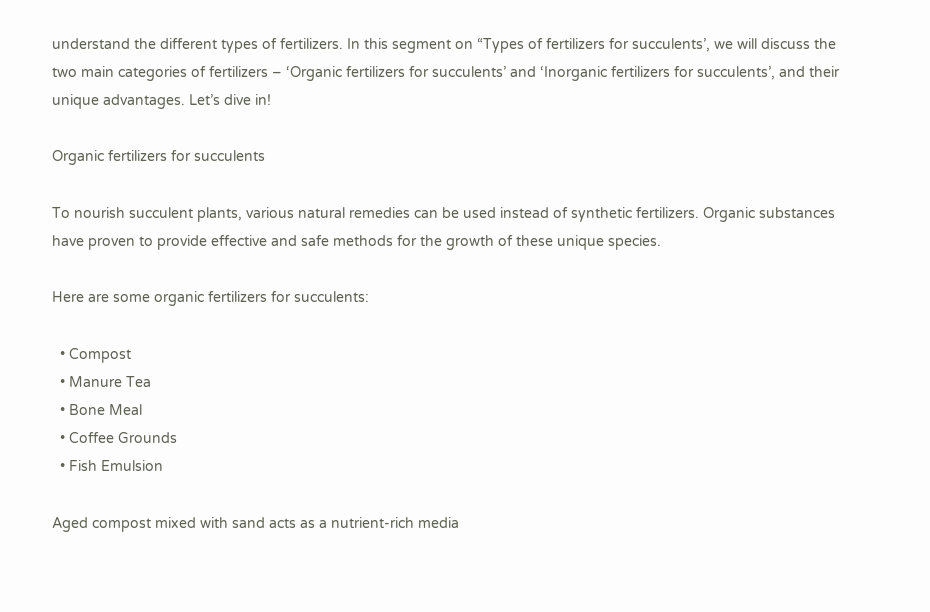understand the different types of fertilizers. In this segment on “Types of fertilizers for succulents’, we will discuss the two main categories of fertilizers – ‘Organic fertilizers for succulents’ and ‘Inorganic fertilizers for succulents’, and their unique advantages. Let’s dive in!

Organic fertilizers for succulents

To nourish succulent plants, various natural remedies can be used instead of synthetic fertilizers. Organic substances have proven to provide effective and safe methods for the growth of these unique species.

Here are some organic fertilizers for succulents:

  • Compost
  • Manure Tea
  • Bone Meal
  • Coffee Grounds
  • Fish Emulsion

Aged compost mixed with sand acts as a nutrient-rich media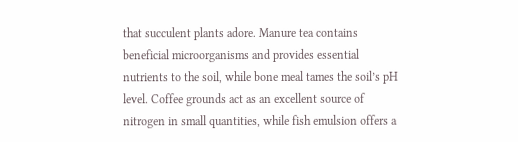that succulent plants adore. Manure tea contains beneficial microorganisms and provides essential nutrients to the soil, while bone meal tames the soil’s pH level. Coffee grounds act as an excellent source of nitrogen in small quantities, while fish emulsion offers a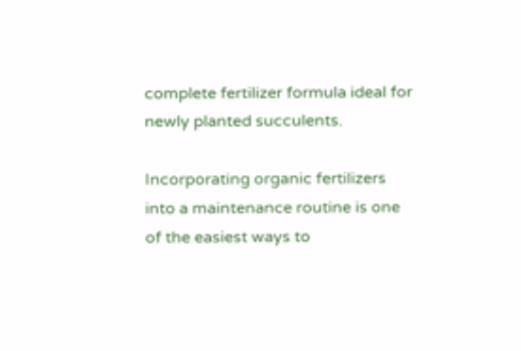complete fertilizer formula ideal for newly planted succulents.

Incorporating organic fertilizers into a maintenance routine is one of the easiest ways to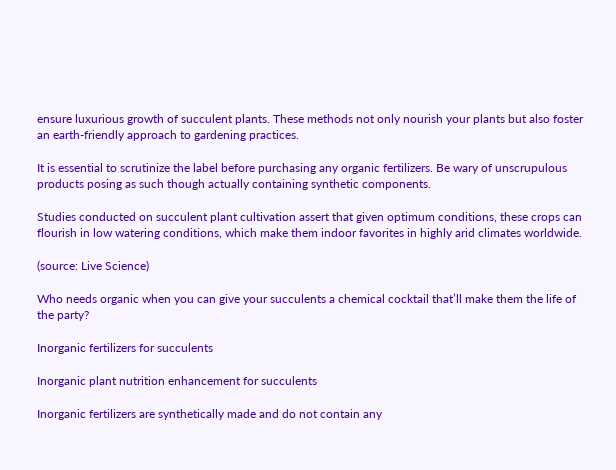ensure luxurious growth of succulent plants. These methods not only nourish your plants but also foster an earth-friendly approach to gardening practices.

It is essential to scrutinize the label before purchasing any organic fertilizers. Be wary of unscrupulous products posing as such though actually containing synthetic components.

Studies conducted on succulent plant cultivation assert that given optimum conditions, these crops can flourish in low watering conditions, which make them indoor favorites in highly arid climates worldwide.

(source: Live Science)

Who needs organic when you can give your succulents a chemical cocktail that’ll make them the life of the party?

Inorganic fertilizers for succulents

Inorganic plant nutrition enhancement for succulents

Inorganic fertilizers are synthetically made and do not contain any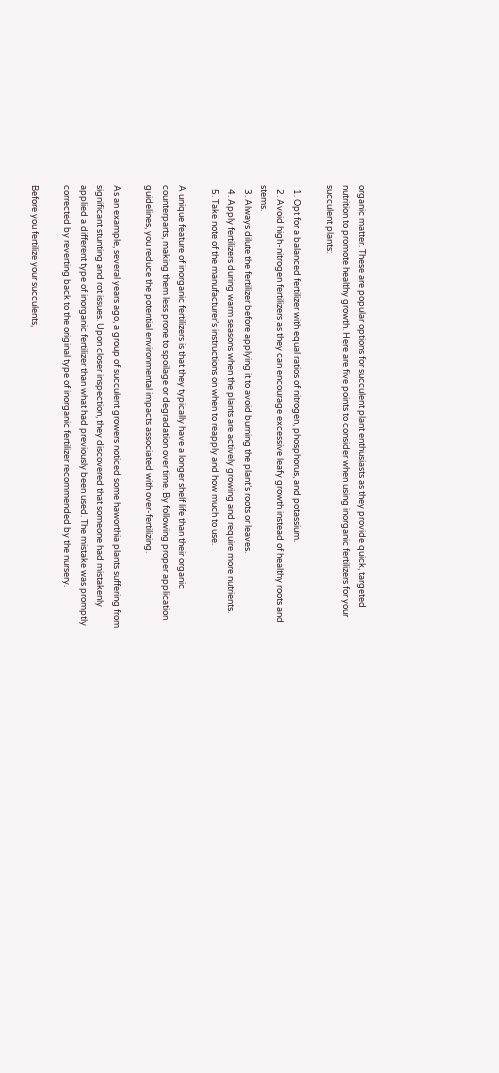organic matter. These are popular options for succulent plant enthusiasts as they provide quick, targeted nutrition to promote healthy growth. Here are five points to consider when using inorganic fertilizers for your succulent plants:

  1. Opt for a balanced fertilizer with equal ratios of nitrogen, phosphorus, and potassium.
  2. Avoid high-nitrogen fertilizers as they can encourage excessive leafy growth instead of healthy roots and stems.
  3. Always dilute the fertilizer before applying it to avoid burning the plant’s roots or leaves.
  4. Apply fertilizers during warm seasons when the plants are actively growing and require more nutrients.
  5. Take note of the manufacturer’s instructions on when to reapply and how much to use.

A unique feature of inorganic fertilizers is that they typically have a longer shelf life than their organic counterparts, making them less prone to spoilage or degradation over time. By following proper application guidelines, you reduce the potential environmental impacts associated with over-fertilizing.

As an example, several years ago, a group of succulent growers noticed some haworthia plants suffering from significant stunting and rot issues. Upon closer inspection, they discovered that someone had mistakenly applied a different type of inorganic fertilizer than what had previously been used. The mistake was promptly corrected by reverting back to the original type of inorganic fertilizer recommended by the nursery.

Before you fertilize your succulents,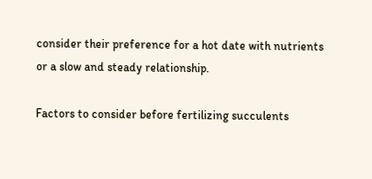consider their preference for a hot date with nutrients or a slow and steady relationship.

Factors to consider before fertilizing succulents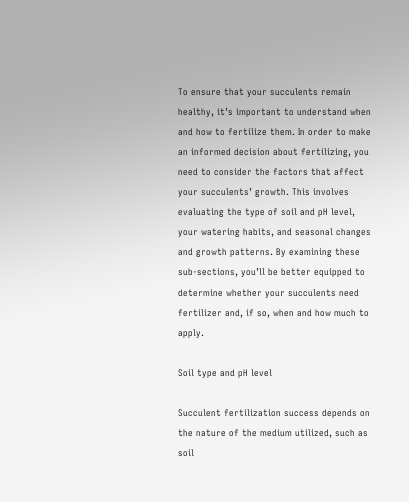To ensure that your succulents remain healthy, it’s important to understand when and how to fertilize them. In order to make an informed decision about fertilizing, you need to consider the factors that affect your succulents’ growth. This involves evaluating the type of soil and pH level, your watering habits, and seasonal changes and growth patterns. By examining these sub-sections, you’ll be better equipped to determine whether your succulents need fertilizer and, if so, when and how much to apply.

Soil type and pH level

Succulent fertilization success depends on the nature of the medium utilized, such as soil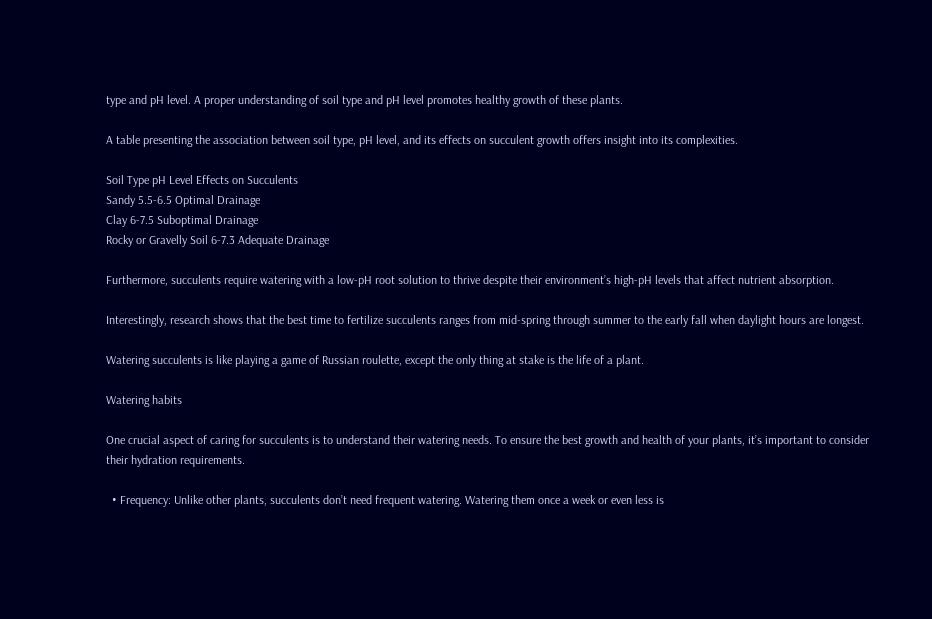type and pH level. A proper understanding of soil type and pH level promotes healthy growth of these plants.

A table presenting the association between soil type, pH level, and its effects on succulent growth offers insight into its complexities.

Soil Type pH Level Effects on Succulents
Sandy 5.5-6.5 Optimal Drainage
Clay 6-7.5 Suboptimal Drainage
Rocky or Gravelly Soil 6-7.3 Adequate Drainage

Furthermore, succulents require watering with a low-pH root solution to thrive despite their environment’s high-pH levels that affect nutrient absorption.

Interestingly, research shows that the best time to fertilize succulents ranges from mid-spring through summer to the early fall when daylight hours are longest.

Watering succulents is like playing a game of Russian roulette, except the only thing at stake is the life of a plant.

Watering habits

One crucial aspect of caring for succulents is to understand their watering needs. To ensure the best growth and health of your plants, it’s important to consider their hydration requirements.

  • Frequency: Unlike other plants, succulents don’t need frequent watering. Watering them once a week or even less is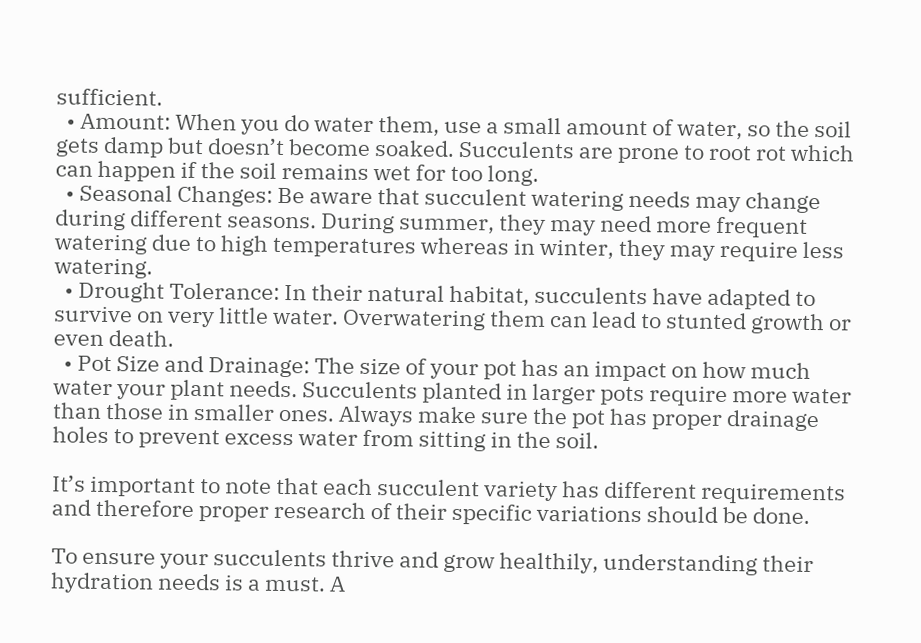sufficient.
  • Amount: When you do water them, use a small amount of water, so the soil gets damp but doesn’t become soaked. Succulents are prone to root rot which can happen if the soil remains wet for too long.
  • Seasonal Changes: Be aware that succulent watering needs may change during different seasons. During summer, they may need more frequent watering due to high temperatures whereas in winter, they may require less watering.
  • Drought Tolerance: In their natural habitat, succulents have adapted to survive on very little water. Overwatering them can lead to stunted growth or even death.
  • Pot Size and Drainage: The size of your pot has an impact on how much water your plant needs. Succulents planted in larger pots require more water than those in smaller ones. Always make sure the pot has proper drainage holes to prevent excess water from sitting in the soil.

It’s important to note that each succulent variety has different requirements and therefore proper research of their specific variations should be done.

To ensure your succulents thrive and grow healthily, understanding their hydration needs is a must. A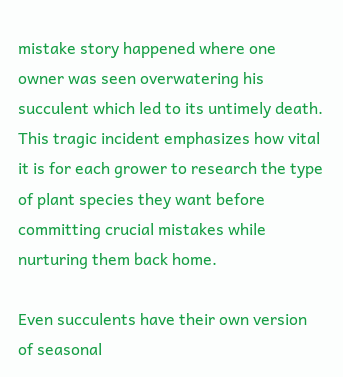mistake story happened where one owner was seen overwatering his succulent which led to its untimely death. This tragic incident emphasizes how vital it is for each grower to research the type of plant species they want before committing crucial mistakes while nurturing them back home.

Even succulents have their own version of seasonal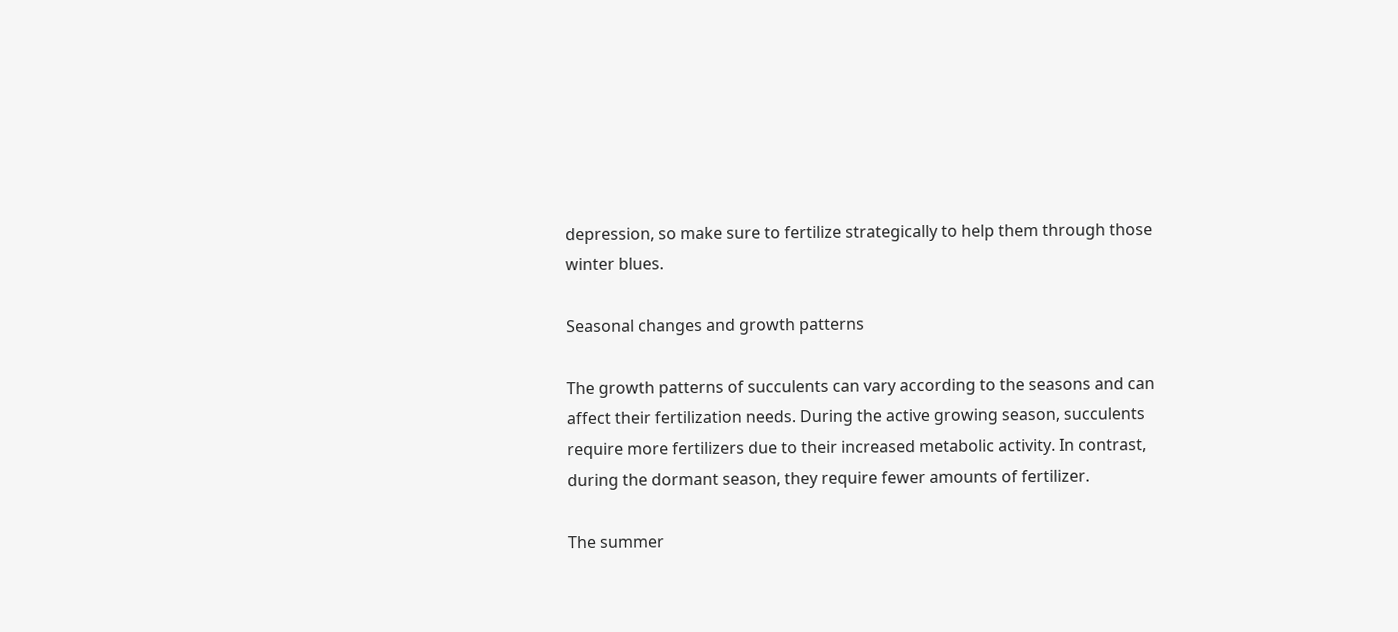depression, so make sure to fertilize strategically to help them through those winter blues.

Seasonal changes and growth patterns

The growth patterns of succulents can vary according to the seasons and can affect their fertilization needs. During the active growing season, succulents require more fertilizers due to their increased metabolic activity. In contrast, during the dormant season, they require fewer amounts of fertilizer.

The summer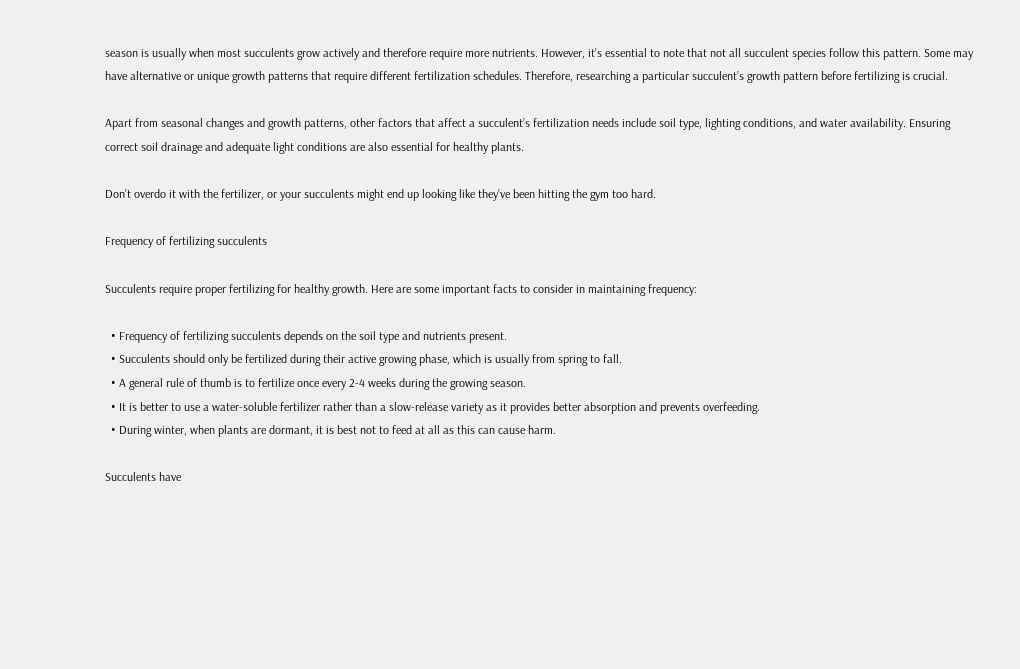season is usually when most succulents grow actively and therefore require more nutrients. However, it’s essential to note that not all succulent species follow this pattern. Some may have alternative or unique growth patterns that require different fertilization schedules. Therefore, researching a particular succulent’s growth pattern before fertilizing is crucial.

Apart from seasonal changes and growth patterns, other factors that affect a succulent’s fertilization needs include soil type, lighting conditions, and water availability. Ensuring correct soil drainage and adequate light conditions are also essential for healthy plants.

Don’t overdo it with the fertilizer, or your succulents might end up looking like they’ve been hitting the gym too hard.

Frequency of fertilizing succulents

Succulents require proper fertilizing for healthy growth. Here are some important facts to consider in maintaining frequency:

  • Frequency of fertilizing succulents depends on the soil type and nutrients present.
  • Succulents should only be fertilized during their active growing phase, which is usually from spring to fall.
  • A general rule of thumb is to fertilize once every 2-4 weeks during the growing season.
  • It is better to use a water-soluble fertilizer rather than a slow-release variety as it provides better absorption and prevents overfeeding.
  • During winter, when plants are dormant, it is best not to feed at all as this can cause harm.

Succulents have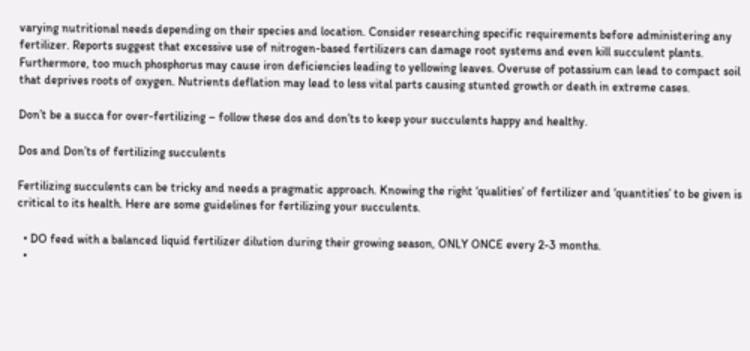varying nutritional needs depending on their species and location. Consider researching specific requirements before administering any fertilizer. Reports suggest that excessive use of nitrogen-based fertilizers can damage root systems and even kill succulent plants. Furthermore, too much phosphorus may cause iron deficiencies leading to yellowing leaves. Overuse of potassium can lead to compact soil that deprives roots of oxygen. Nutrients deflation may lead to less vital parts causing stunted growth or death in extreme cases.

Don’t be a succa for over-fertilizing – follow these dos and don’ts to keep your succulents happy and healthy.

Dos and Don’ts of fertilizing succulents

Fertilizing succulents can be tricky and needs a pragmatic approach. Knowing the right ‘qualities’ of fertilizer and ‘quantities’ to be given is critical to its health. Here are some guidelines for fertilizing your succulents.

  • DO feed with a balanced liquid fertilizer dilution during their growing season, ONLY ONCE every 2-3 months.
  •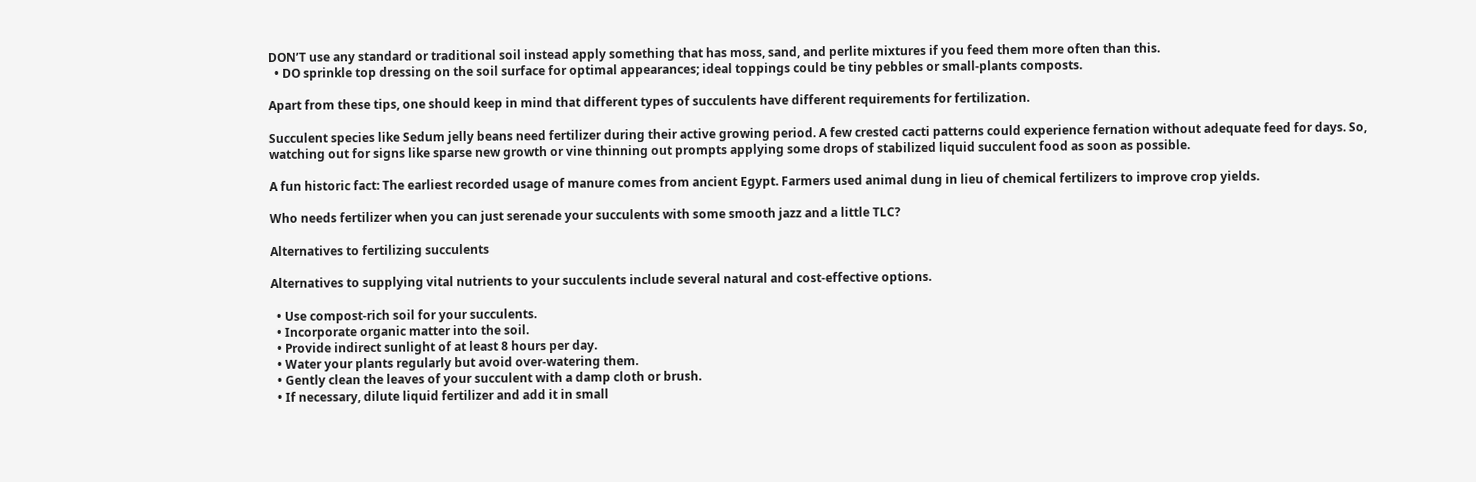DON’T use any standard or traditional soil instead apply something that has moss, sand, and perlite mixtures if you feed them more often than this.
  • DO sprinkle top dressing on the soil surface for optimal appearances; ideal toppings could be tiny pebbles or small-plants composts.

Apart from these tips, one should keep in mind that different types of succulents have different requirements for fertilization.

Succulent species like Sedum jelly beans need fertilizer during their active growing period. A few crested cacti patterns could experience fernation without adequate feed for days. So, watching out for signs like sparse new growth or vine thinning out prompts applying some drops of stabilized liquid succulent food as soon as possible.

A fun historic fact: The earliest recorded usage of manure comes from ancient Egypt. Farmers used animal dung in lieu of chemical fertilizers to improve crop yields.

Who needs fertilizer when you can just serenade your succulents with some smooth jazz and a little TLC?

Alternatives to fertilizing succulents

Alternatives to supplying vital nutrients to your succulents include several natural and cost-effective options.

  • Use compost-rich soil for your succulents.
  • Incorporate organic matter into the soil.
  • Provide indirect sunlight of at least 8 hours per day.
  • Water your plants regularly but avoid over-watering them.
  • Gently clean the leaves of your succulent with a damp cloth or brush.
  • If necessary, dilute liquid fertilizer and add it in small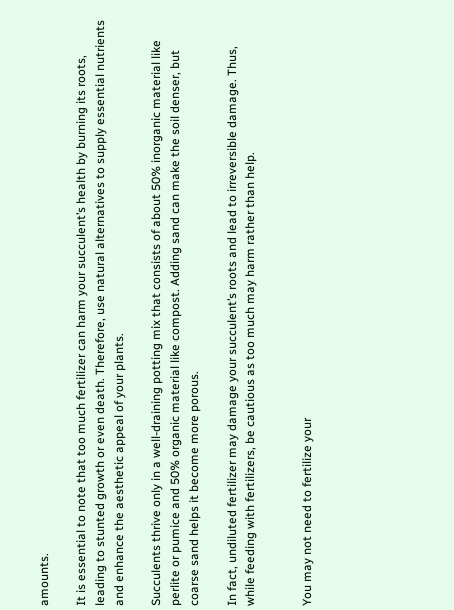amounts.

It is essential to note that too much fertilizer can harm your succulent’s health by burning its roots, leading to stunted growth or even death. Therefore, use natural alternatives to supply essential nutrients and enhance the aesthetic appeal of your plants.

Succulents thrive only in a well-draining potting mix that consists of about 50% inorganic material like perlite or pumice and 50% organic material like compost. Adding sand can make the soil denser, but coarse sand helps it become more porous.

In fact, undiluted fertilizer may damage your succulent’s roots and lead to irreversible damage. Thus, while feeding with fertilizers, be cautious as too much may harm rather than help.


You may not need to fertilize your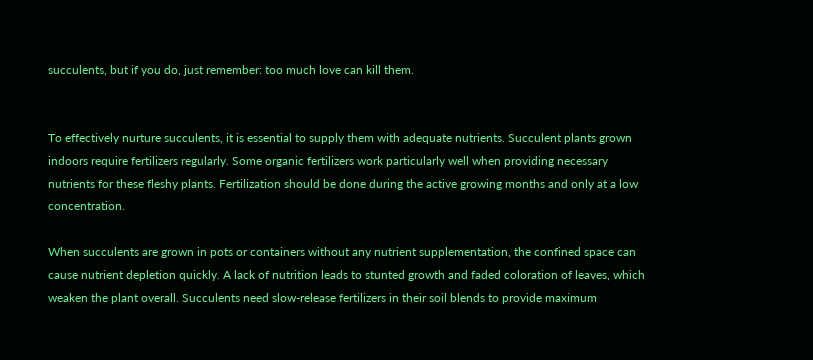succulents, but if you do, just remember: too much love can kill them.


To effectively nurture succulents, it is essential to supply them with adequate nutrients. Succulent plants grown indoors require fertilizers regularly. Some organic fertilizers work particularly well when providing necessary nutrients for these fleshy plants. Fertilization should be done during the active growing months and only at a low concentration.

When succulents are grown in pots or containers without any nutrient supplementation, the confined space can cause nutrient depletion quickly. A lack of nutrition leads to stunted growth and faded coloration of leaves, which weaken the plant overall. Succulents need slow-release fertilizers in their soil blends to provide maximum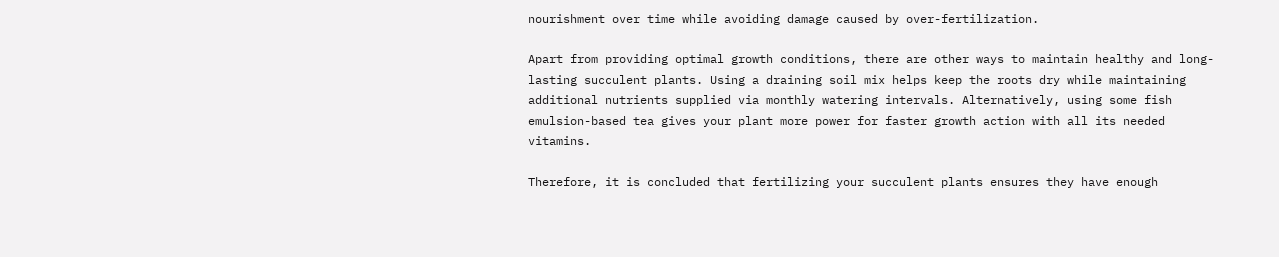nourishment over time while avoiding damage caused by over-fertilization.

Apart from providing optimal growth conditions, there are other ways to maintain healthy and long-lasting succulent plants. Using a draining soil mix helps keep the roots dry while maintaining additional nutrients supplied via monthly watering intervals. Alternatively, using some fish emulsion-based tea gives your plant more power for faster growth action with all its needed vitamins.

Therefore, it is concluded that fertilizing your succulent plants ensures they have enough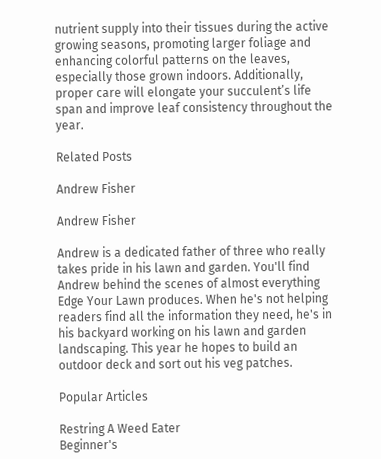nutrient supply into their tissues during the active growing seasons, promoting larger foliage and enhancing colorful patterns on the leaves, especially those grown indoors. Additionally, proper care will elongate your succulent’s life span and improve leaf consistency throughout the year.

Related Posts

Andrew Fisher

Andrew Fisher

Andrew is a dedicated father of three who really takes pride in his lawn and garden. You'll find Andrew behind the scenes of almost everything Edge Your Lawn produces. When he's not helping readers find all the information they need, he's in his backyard working on his lawn and garden landscaping. This year he hopes to build an outdoor deck and sort out his veg patches.

Popular Articles

Restring A Weed Eater
Beginner's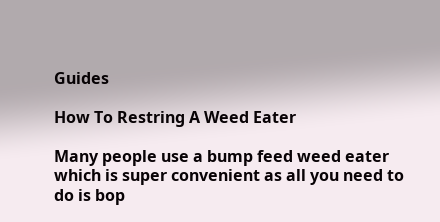Guides

How To Restring A Weed Eater

Many people use a bump feed weed eater which is super convenient as all you need to do is bop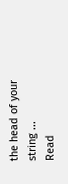the head of your string ...
Read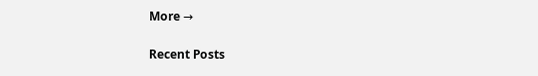More →

Recent Posts